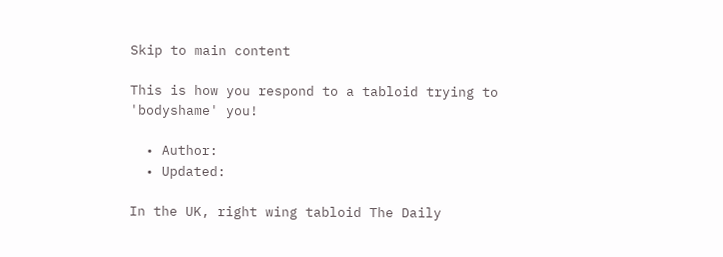Skip to main content

This is how you respond to a tabloid trying to 'bodyshame' you!

  • Author:
  • Updated:

In the UK, right wing tabloid The Daily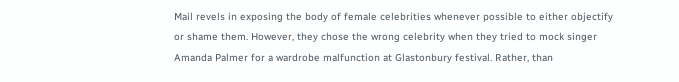Mail revels in exposing the body of female celebrities whenever possible to either objectify or shame them. However, they chose the wrong celebrity when they tried to mock singer Amanda Palmer for a wardrobe malfunction at Glastonbury festival. Rather, than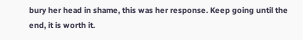bury her head in shame, this was her response. Keep going until the end, it is worth it.